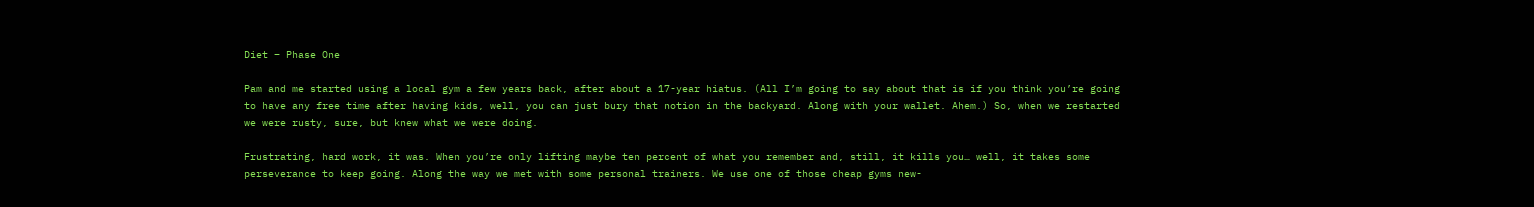Diet – Phase One

Pam and me started using a local gym a few years back, after about a 17-year hiatus. (All I’m going to say about that is if you think you’re going to have any free time after having kids, well, you can just bury that notion in the backyard. Along with your wallet. Ahem.) So, when we restarted we were rusty, sure, but knew what we were doing.

Frustrating, hard work, it was. When you’re only lifting maybe ten percent of what you remember and, still, it kills you… well, it takes some perseverance to keep going. Along the way we met with some personal trainers. We use one of those cheap gyms new-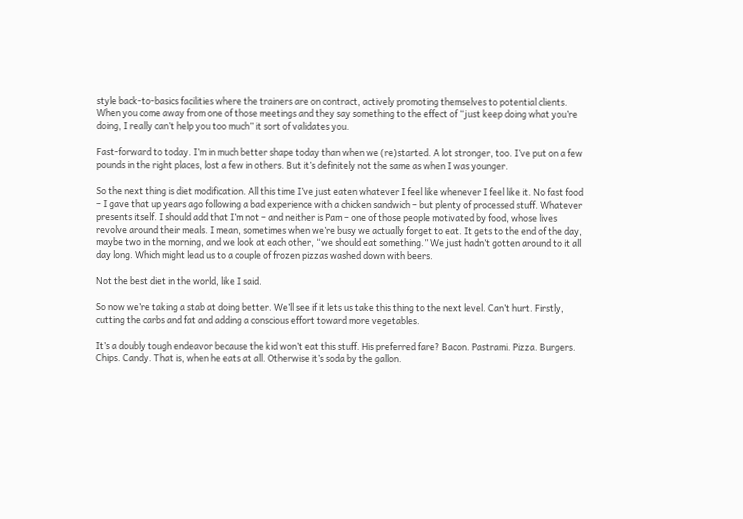style back-to-basics facilities where the trainers are on contract, actively promoting themselves to potential clients. When you come away from one of those meetings and they say something to the effect of “just keep doing what you’re doing, I really can’t help you too much” it sort of validates you.

Fast-forward to today. I’m in much better shape today than when we (re)started. A lot stronger, too. I’ve put on a few pounds in the right places, lost a few in others. But it’s definitely not the same as when I was younger.

So the next thing is diet modification. All this time I’ve just eaten whatever I feel like whenever I feel like it. No fast food – I gave that up years ago following a bad experience with a chicken sandwich – but plenty of processed stuff. Whatever presents itself. I should add that I’m not – and neither is Pam – one of those people motivated by food, whose lives revolve around their meals. I mean, sometimes when we’re busy we actually forget to eat. It gets to the end of the day, maybe two in the morning, and we look at each other, “we should eat something.” We just hadn’t gotten around to it all day long. Which might lead us to a couple of frozen pizzas washed down with beers.

Not the best diet in the world, like I said.

So now we’re taking a stab at doing better. We’ll see if it lets us take this thing to the next level. Can’t hurt. Firstly, cutting the carbs and fat and adding a conscious effort toward more vegetables.

It’s a doubly tough endeavor because the kid won’t eat this stuff. His preferred fare? Bacon. Pastrami. Pizza. Burgers. Chips. Candy. That is, when he eats at all. Otherwise it’s soda by the gallon.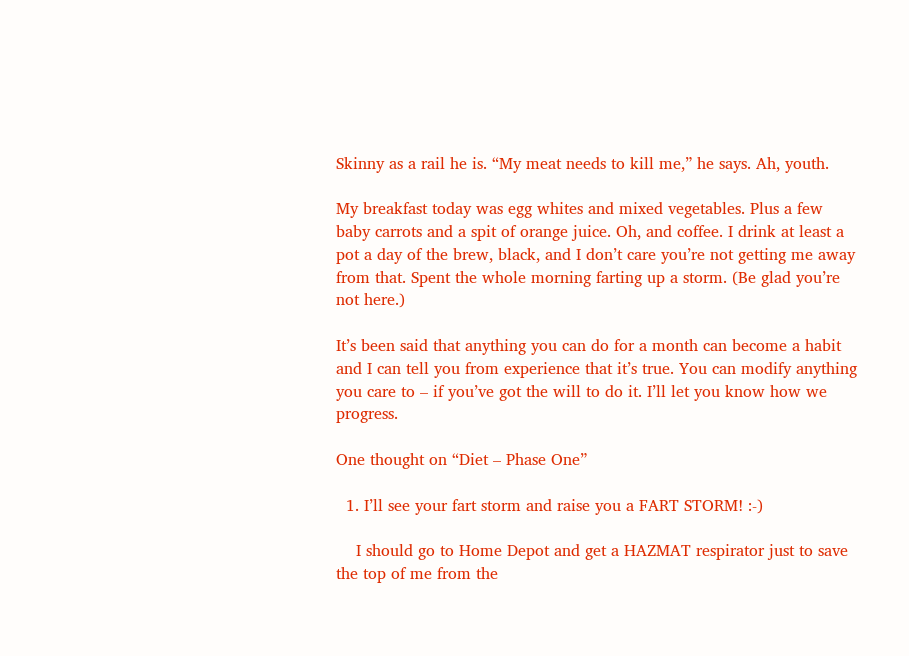Skinny as a rail he is. “My meat needs to kill me,” he says. Ah, youth.

My breakfast today was egg whites and mixed vegetables. Plus a few baby carrots and a spit of orange juice. Oh, and coffee. I drink at least a pot a day of the brew, black, and I don’t care you’re not getting me away from that. Spent the whole morning farting up a storm. (Be glad you’re not here.)

It’s been said that anything you can do for a month can become a habit and I can tell you from experience that it’s true. You can modify anything you care to – if you’ve got the will to do it. I’ll let you know how we progress.

One thought on “Diet – Phase One”

  1. I’ll see your fart storm and raise you a FART STORM! :-)

    I should go to Home Depot and get a HAZMAT respirator just to save the top of me from the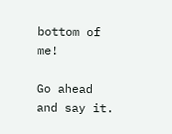bottom of me!

Go ahead and say it.